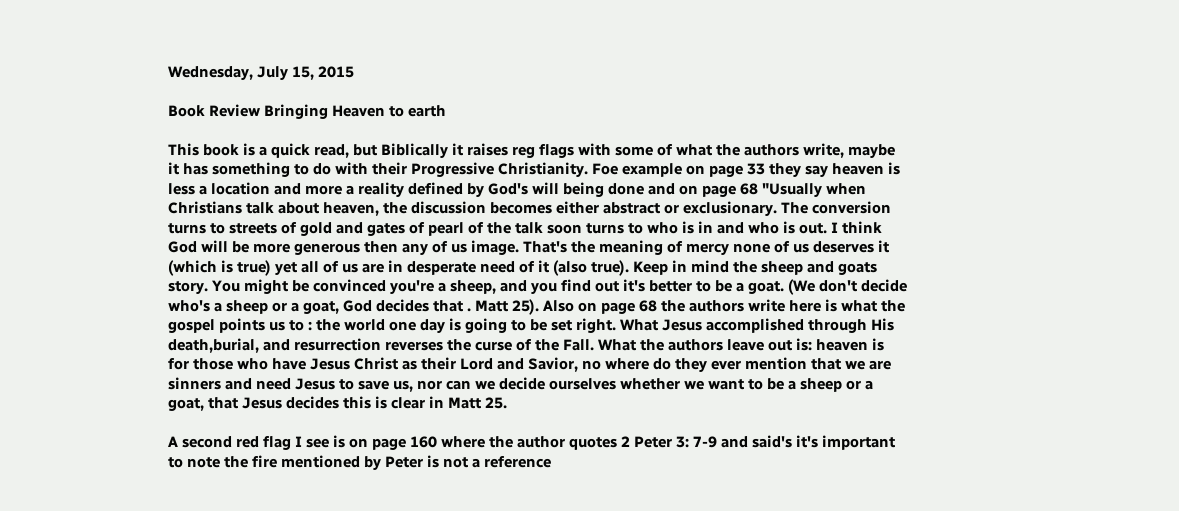Wednesday, July 15, 2015

Book Review Bringing Heaven to earth

This book is a quick read, but Biblically it raises reg flags with some of what the authors write, maybe it has something to do with their Progressive Christianity. Foe example on page 33 they say heaven is less a location and more a reality defined by God's will being done and on page 68 "Usually when Christians talk about heaven, the discussion becomes either abstract or exclusionary. The conversion turns to streets of gold and gates of pearl of the talk soon turns to who is in and who is out. I think God will be more generous then any of us image. That's the meaning of mercy none of us deserves it (which is true) yet all of us are in desperate need of it (also true). Keep in mind the sheep and goats story. You might be convinced you're a sheep, and you find out it's better to be a goat. (We don't decide who's a sheep or a goat, God decides that . Matt 25). Also on page 68 the authors write here is what the gospel points us to : the world one day is going to be set right. What Jesus accomplished through His death,burial, and resurrection reverses the curse of the Fall. What the authors leave out is: heaven is for those who have Jesus Christ as their Lord and Savior, no where do they ever mention that we are sinners and need Jesus to save us, nor can we decide ourselves whether we want to be a sheep or a goat, that Jesus decides this is clear in Matt 25.

A second red flag I see is on page 160 where the author quotes 2 Peter 3: 7-9 and said's it's important to note the fire mentioned by Peter is not a reference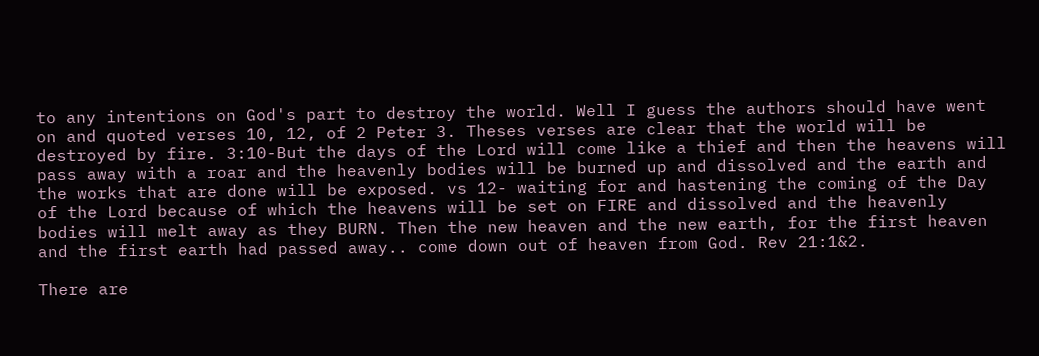to any intentions on God's part to destroy the world. Well I guess the authors should have went on and quoted verses 10, 12, of 2 Peter 3. Theses verses are clear that the world will be destroyed by fire. 3:10-But the days of the Lord will come like a thief and then the heavens will pass away with a roar and the heavenly bodies will be burned up and dissolved and the earth and the works that are done will be exposed. vs 12- waiting for and hastening the coming of the Day of the Lord because of which the heavens will be set on FIRE and dissolved and the heavenly bodies will melt away as they BURN. Then the new heaven and the new earth, for the first heaven and the first earth had passed away.. come down out of heaven from God. Rev 21:1&2.

There are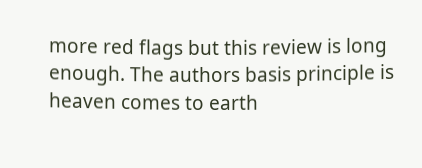more red flags but this review is long enough. The authors basis principle is heaven comes to earth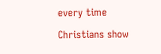every time Christians show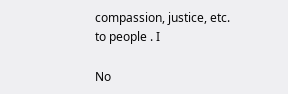compassion, justice, etc. to people . I

No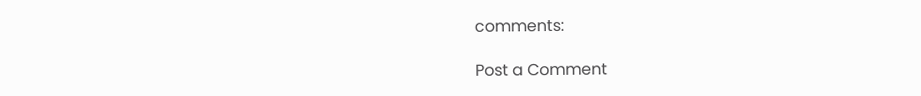comments:

Post a Comment